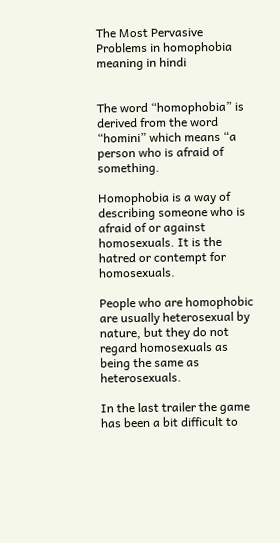The Most Pervasive Problems in homophobia meaning in hindi


The word “homophobia” is derived from the word “homini” which means “a person who is afraid of something.

Homophobia is a way of describing someone who is afraid of or against homosexuals. It is the hatred or contempt for homosexuals.

People who are homophobic are usually heterosexual by nature, but they do not regard homosexuals as being the same as heterosexuals.

In the last trailer the game has been a bit difficult to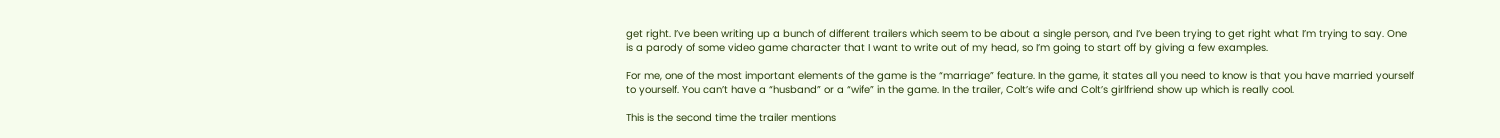get right. I’ve been writing up a bunch of different trailers which seem to be about a single person, and I’ve been trying to get right what I’m trying to say. One is a parody of some video game character that I want to write out of my head, so I’m going to start off by giving a few examples.

For me, one of the most important elements of the game is the “marriage” feature. In the game, it states all you need to know is that you have married yourself to yourself. You can’t have a “husband” or a “wife” in the game. In the trailer, Colt’s wife and Colt’s girlfriend show up which is really cool.

This is the second time the trailer mentions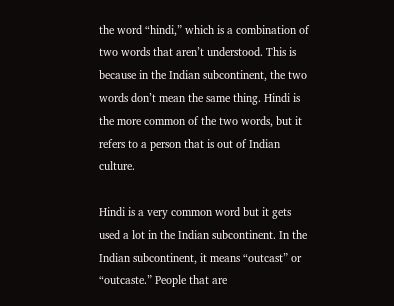the word “hindi,” which is a combination of two words that aren’t understood. This is because in the Indian subcontinent, the two words don’t mean the same thing. Hindi is the more common of the two words, but it refers to a person that is out of Indian culture.

Hindi is a very common word but it gets used a lot in the Indian subcontinent. In the Indian subcontinent, it means “outcast” or “outcaste.” People that are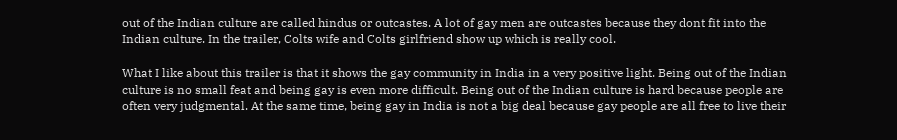out of the Indian culture are called hindus or outcastes. A lot of gay men are outcastes because they dont fit into the Indian culture. In the trailer, Colts wife and Colts girlfriend show up which is really cool.

What I like about this trailer is that it shows the gay community in India in a very positive light. Being out of the Indian culture is no small feat and being gay is even more difficult. Being out of the Indian culture is hard because people are often very judgmental. At the same time, being gay in India is not a big deal because gay people are all free to live their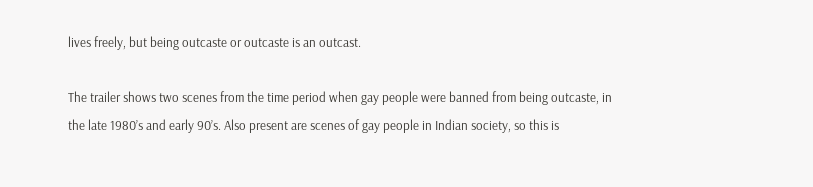lives freely, but being outcaste or outcaste is an outcast.

The trailer shows two scenes from the time period when gay people were banned from being outcaste, in the late 1980’s and early 90’s. Also present are scenes of gay people in Indian society, so this is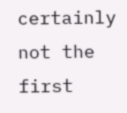certainly not the first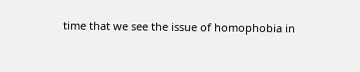time that we see the issue of homophobia in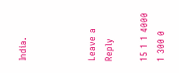India.



Leave a Reply

15 1 1 4000 1 300 0